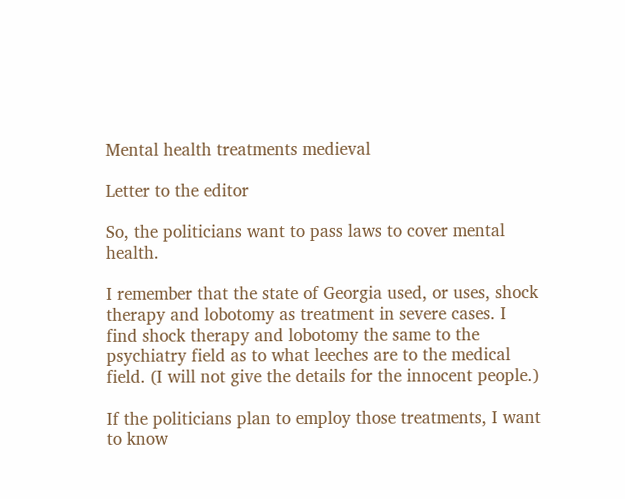Mental health treatments medieval

Letter to the editor

So, the politicians want to pass laws to cover mental health.

I remember that the state of Georgia used, or uses, shock therapy and lobotomy as treatment in severe cases. I find shock therapy and lobotomy the same to the psychiatry field as to what leeches are to the medical field. (I will not give the details for the innocent people.)

If the politicians plan to employ those treatments, I want to know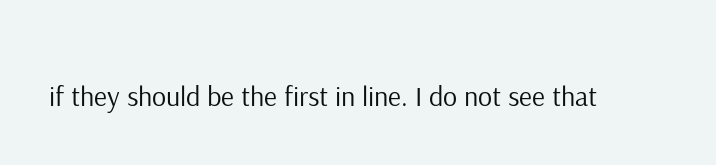if they should be the first in line. I do not see that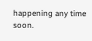happening any time soon.